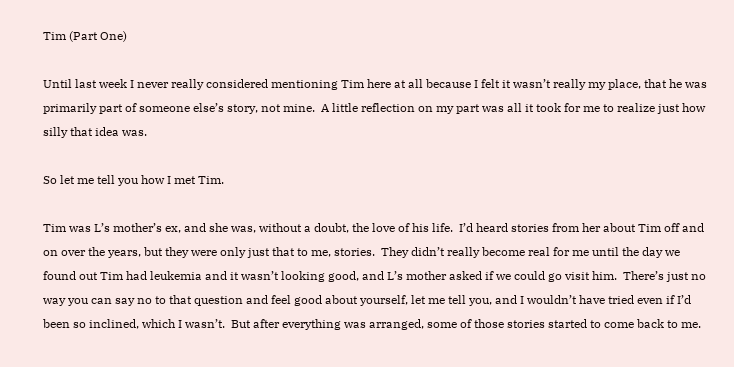Tim (Part One)

Until last week I never really considered mentioning Tim here at all because I felt it wasn’t really my place, that he was primarily part of someone else’s story, not mine.  A little reflection on my part was all it took for me to realize just how silly that idea was.

So let me tell you how I met Tim.

Tim was L’s mother’s ex, and she was, without a doubt, the love of his life.  I’d heard stories from her about Tim off and on over the years, but they were only just that to me, stories.  They didn’t really become real for me until the day we found out Tim had leukemia and it wasn’t looking good, and L’s mother asked if we could go visit him.  There’s just no way you can say no to that question and feel good about yourself, let me tell you, and I wouldn’t have tried even if I’d been so inclined, which I wasn’t.  But after everything was arranged, some of those stories started to come back to me.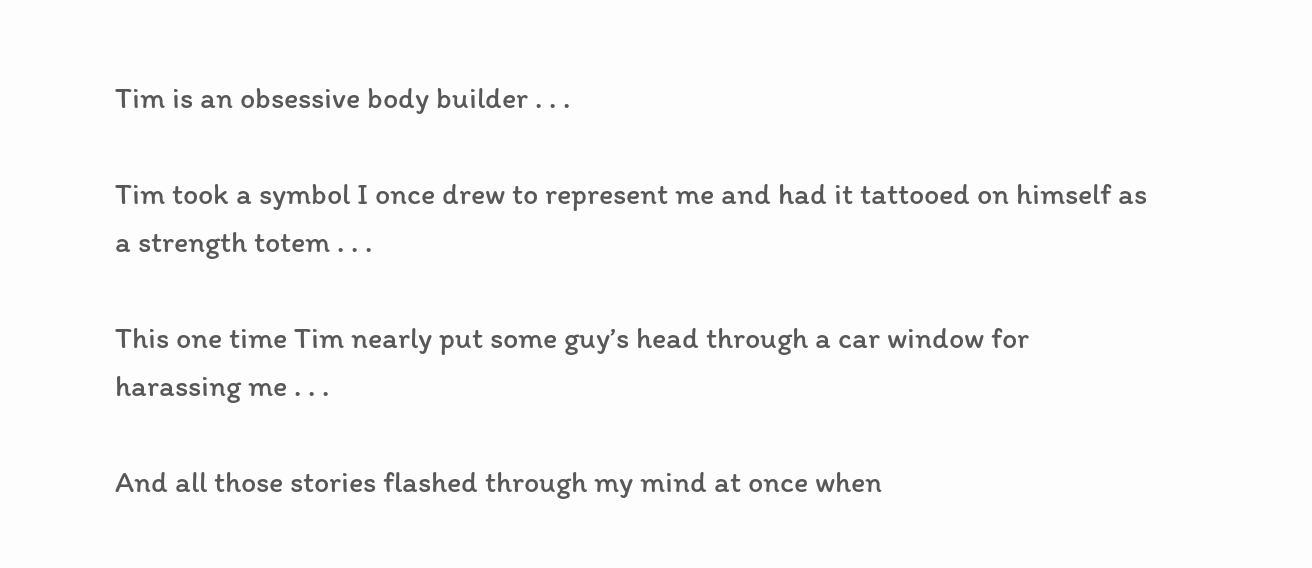Tim is an obsessive body builder . . .

Tim took a symbol I once drew to represent me and had it tattooed on himself as a strength totem . . .

This one time Tim nearly put some guy’s head through a car window for harassing me . . .

And all those stories flashed through my mind at once when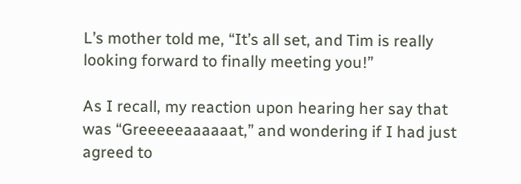L’s mother told me, “It’s all set, and Tim is really looking forward to finally meeting you!”

As I recall, my reaction upon hearing her say that was “Greeeeeaaaaaat,” and wondering if I had just agreed to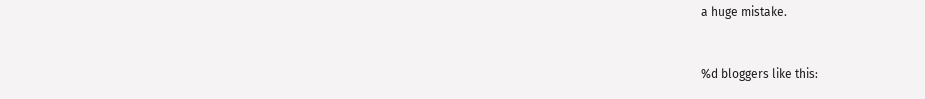a huge mistake.


%d bloggers like this: